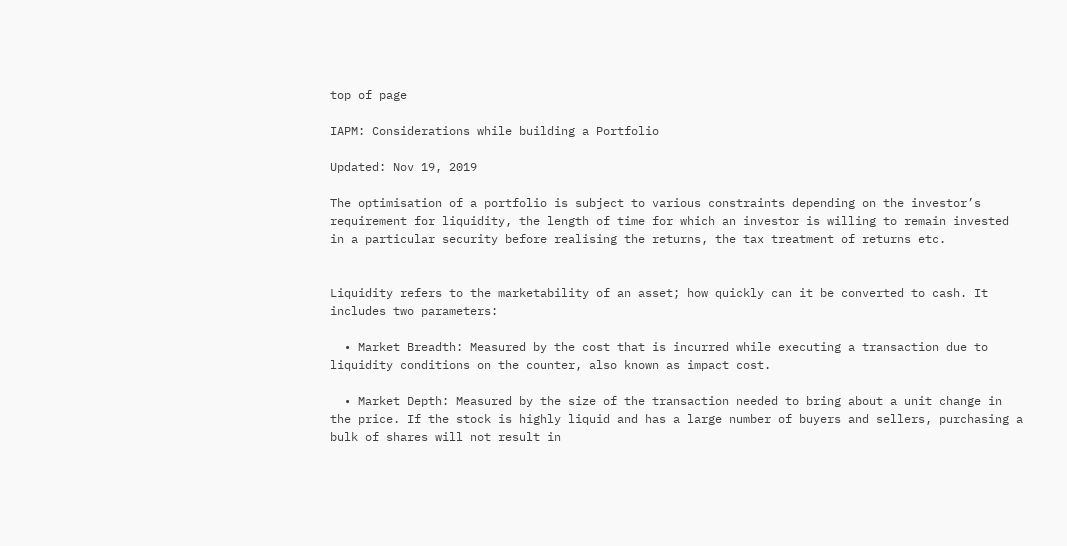top of page

IAPM: Considerations while building a Portfolio

Updated: Nov 19, 2019

The optimisation of a portfolio is subject to various constraints depending on the investor’s requirement for liquidity, the length of time for which an investor is willing to remain invested in a particular security before realising the returns, the tax treatment of returns etc.


Liquidity refers to the marketability of an asset; how quickly can it be converted to cash. It includes two parameters:

  • Market Breadth: Measured by the cost that is incurred while executing a transaction due to liquidity conditions on the counter, also known as impact cost.

  • Market Depth: Measured by the size of the transaction needed to bring about a unit change in the price. If the stock is highly liquid and has a large number of buyers and sellers, purchasing a bulk of shares will not result in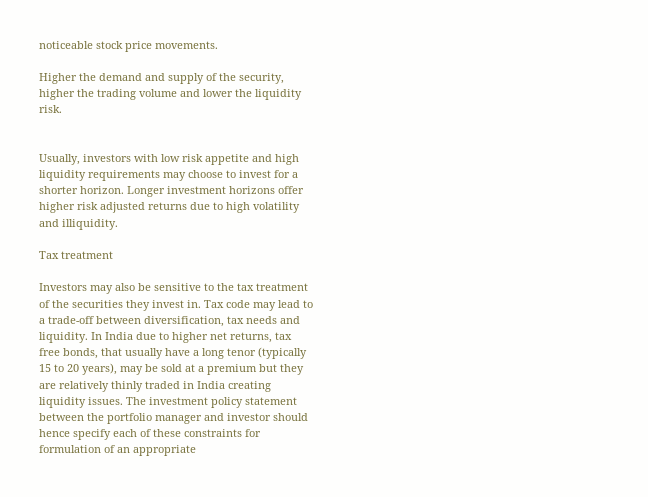noticeable stock price movements.

Higher the demand and supply of the security, higher the trading volume and lower the liquidity risk.


Usually, investors with low risk appetite and high liquidity requirements may choose to invest for a shorter horizon. Longer investment horizons offer higher risk adjusted returns due to high volatility and illiquidity.

Tax treatment

Investors may also be sensitive to the tax treatment of the securities they invest in. Tax code may lead to a trade-off between diversification, tax needs and liquidity. In India due to higher net returns, tax free bonds, that usually have a long tenor (typically 15 to 20 years), may be sold at a premium but they are relatively thinly traded in India creating liquidity issues. The investment policy statement between the portfolio manager and investor should hence specify each of these constraints for formulation of an appropriate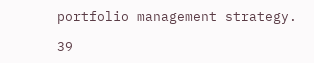portfolio management strategy.

39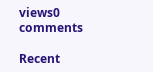views0 comments

Recent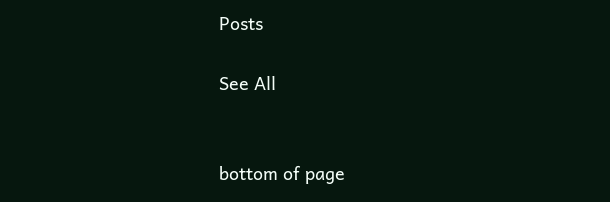Posts

See All


bottom of page